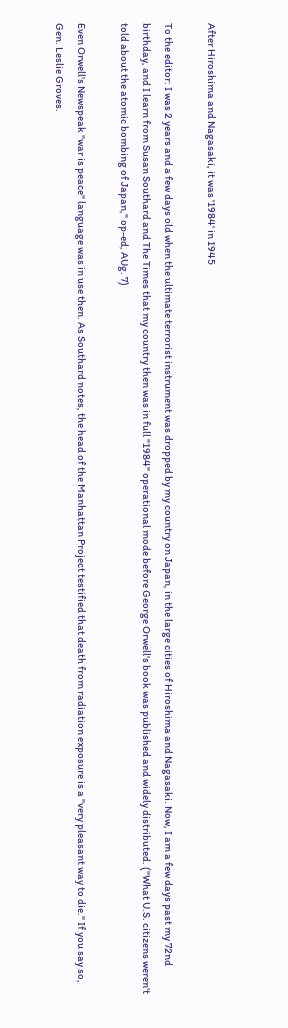After Hiroshima and Nagasaki, it was '1984' in 1945

To the editor: I was 2 years and a few days old when the ultimate terrorist instrument was dropped by my country on Japan, in the large cities of Hiroshima and Nagasaki. Now, I am a few days past my 72nd birthday, and I learn from Susan Southard and The Times that my country then was in full "1984" operational mode before George Orwell's book was published and widely distributed. ("What U.S. citizens weren't told about the atomic bombing of Japan," op-ed, AUg. 7)

Even Orwell's Newspeak "war is peace" language was in use then. As Southard notes, the head of the Manhattan Project testified that death from radiation exposure is a "very pleasant way to die." If you say so, Gen. Leslie Groves.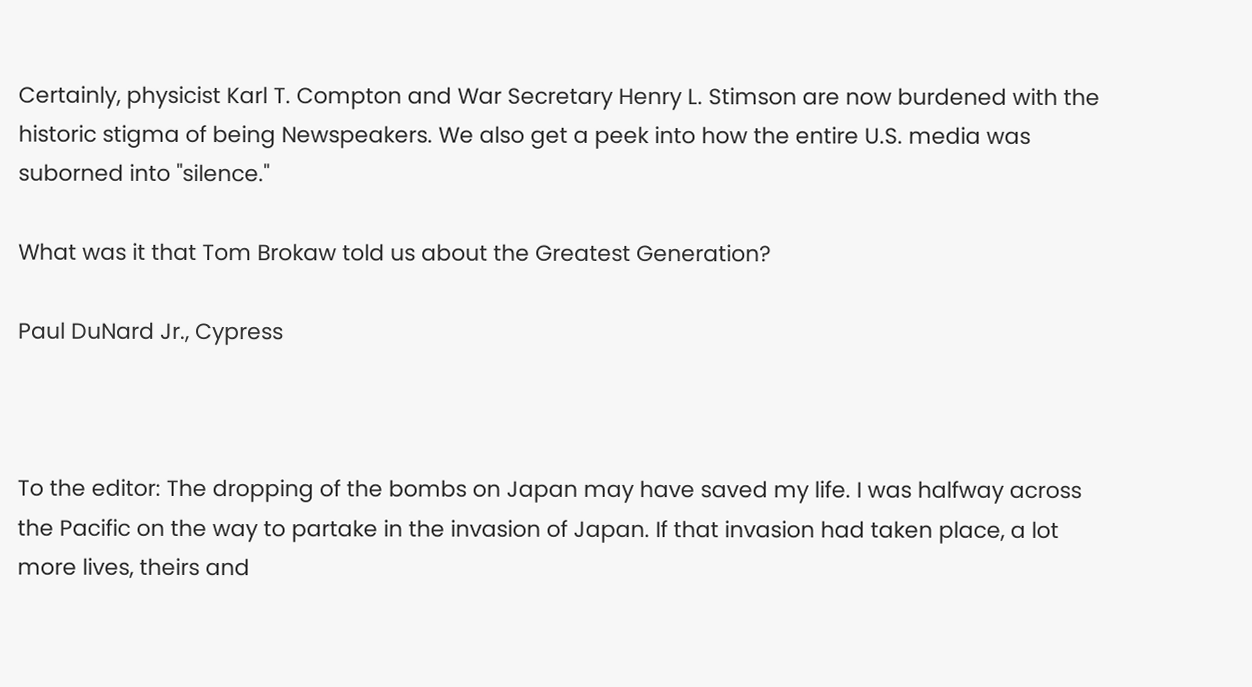Certainly, physicist Karl T. Compton and War Secretary Henry L. Stimson are now burdened with the historic stigma of being Newspeakers. We also get a peek into how the entire U.S. media was suborned into "silence."

What was it that Tom Brokaw told us about the Greatest Generation?

Paul DuNard Jr., Cypress



To the editor: The dropping of the bombs on Japan may have saved my life. I was halfway across the Pacific on the way to partake in the invasion of Japan. If that invasion had taken place, a lot more lives, theirs and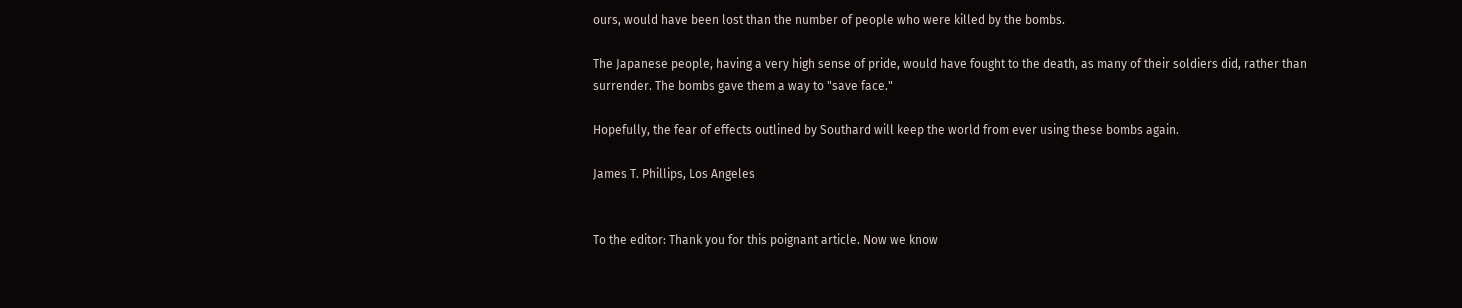ours, would have been lost than the number of people who were killed by the bombs.

The Japanese people, having a very high sense of pride, would have fought to the death, as many of their soldiers did, rather than surrender. The bombs gave them a way to "save face."

Hopefully, the fear of effects outlined by Southard will keep the world from ever using these bombs again.

James T. Phillips, Los Angeles


To the editor: Thank you for this poignant article. Now we know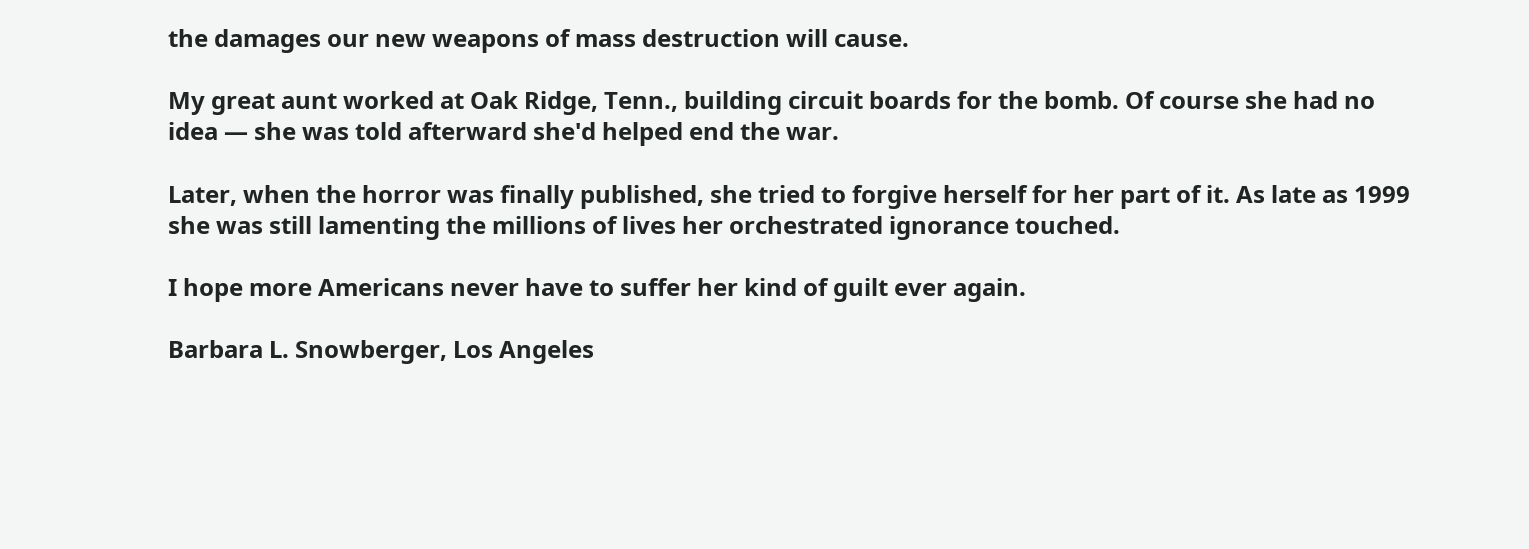the damages our new weapons of mass destruction will cause.

My great aunt worked at Oak Ridge, Tenn., building circuit boards for the bomb. Of course she had no idea — she was told afterward she'd helped end the war.

Later, when the horror was finally published, she tried to forgive herself for her part of it. As late as 1999 she was still lamenting the millions of lives her orchestrated ignorance touched.

I hope more Americans never have to suffer her kind of guilt ever again.

Barbara L. Snowberger, Los Angeles